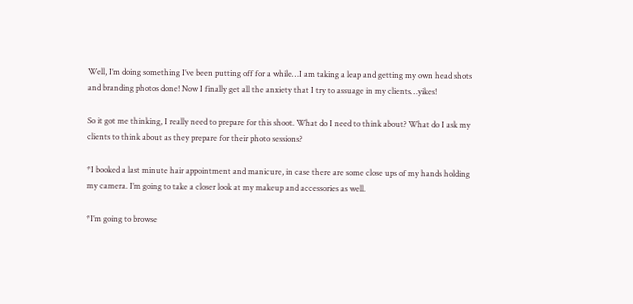Well, I’m doing something I’ve been putting off for a while…I am taking a leap and getting my own head shots and branding photos done! Now I finally get all the anxiety that I try to assuage in my clients…yikes!

So it got me thinking, I really need to prepare for this shoot. What do I need to think about? What do I ask my clients to think about as they prepare for their photo sessions?

*I booked a last minute hair appointment and manicure, in case there are some close ups of my hands holding my camera. I’m going to take a closer look at my makeup and accessories as well.

*I’m going to browse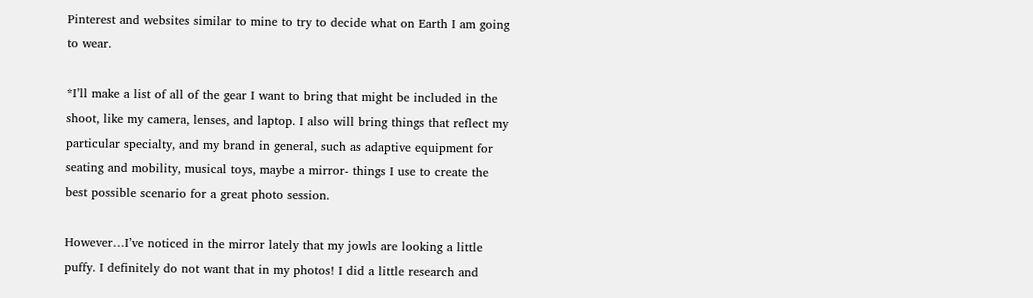Pinterest and websites similar to mine to try to decide what on Earth I am going to wear.

*I’ll make a list of all of the gear I want to bring that might be included in the shoot, like my camera, lenses, and laptop. I also will bring things that reflect my particular specialty, and my brand in general, such as adaptive equipment for seating and mobility, musical toys, maybe a mirror- things I use to create the best possible scenario for a great photo session.

However…I’ve noticed in the mirror lately that my jowls are looking a little puffy. I definitely do not want that in my photos! I did a little research and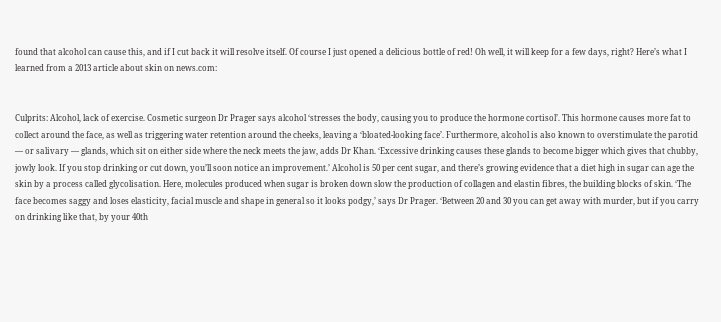found that alcohol can cause this, and if I cut back it will resolve itself. Of course I just opened a delicious bottle of red! Oh well, it will keep for a few days, right? Here’s what I learned from a 2013 article about skin on news.com:


Culprits: Alcohol, lack of exercise. Cosmetic surgeon Dr Prager says alcohol ‘stresses the body, causing you to produce the hormone cortisol’. This hormone causes more fat to collect around the face, as well as triggering water retention around the cheeks, leaving a ‘bloated-looking face’. Furthermore, alcohol is also known to overstimulate the parotid — or salivary — glands, which sit on either side where the neck meets the jaw, adds Dr Khan. ‘Excessive drinking causes these glands to become bigger which gives that chubby, jowly look. If you stop drinking or cut down, you’ll soon notice an improvement.’ Alcohol is 50 per cent sugar, and there’s growing evidence that a diet high in sugar can age the skin by a process called glycolisation. Here, molecules produced when sugar is broken down slow the production of collagen and elastin fibres, the building blocks of skin. ‘The face becomes saggy and loses elasticity, facial muscle and shape in general so it looks podgy,’ says Dr Prager. ‘Between 20 and 30 you can get away with murder, but if you carry on drinking like that, by your 40th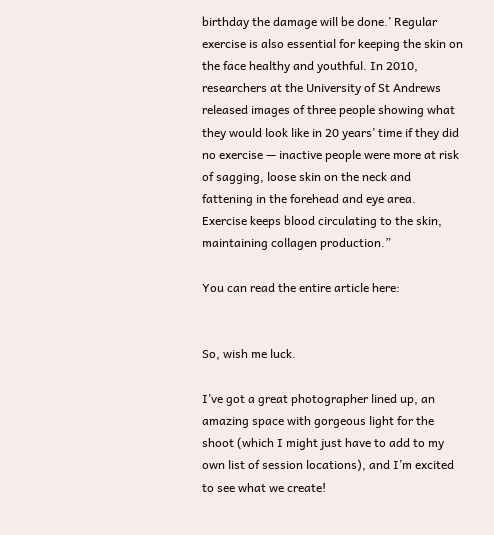birthday the damage will be done.’ Regular exercise is also essential for keeping the skin on the face healthy and youthful. In 2010, researchers at the University of St Andrews released images of three people showing what they would look like in 20 years’ time if they did no exercise — inactive people were more at risk of sagging, loose skin on the neck and fattening in the forehead and eye area. Exercise keeps blood circulating to the skin, maintaining collagen production.”

You can read the entire article here:


So, wish me luck.

I’ve got a great photographer lined up, an amazing space with gorgeous light for the shoot (which I might just have to add to my own list of session locations), and I’m excited to see what we create!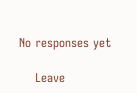No responses yet

    Leave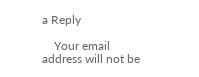a Reply

    Your email address will not be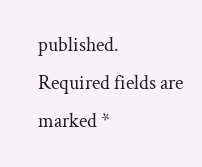published. Required fields are marked *